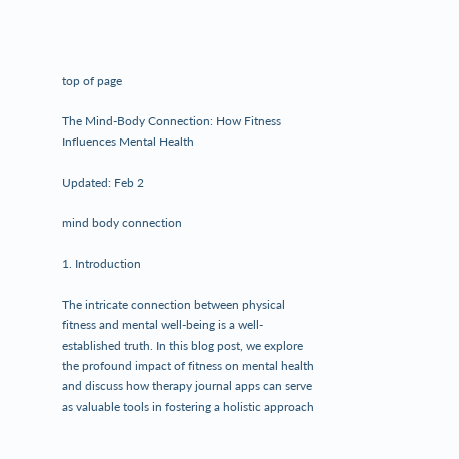top of page

The Mind-Body Connection: How Fitness Influences Mental Health

Updated: Feb 2

mind body connection

1. Introduction

The intricate connection between physical fitness and mental well-being is a well-established truth. In this blog post, we explore the profound impact of fitness on mental health and discuss how therapy journal apps can serve as valuable tools in fostering a holistic approach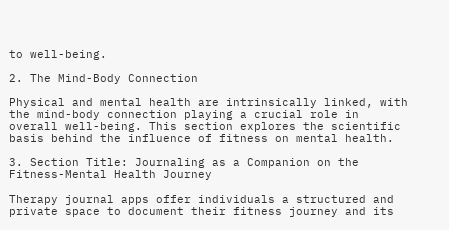to well-being.

2. The Mind-Body Connection

Physical and mental health are intrinsically linked, with the mind-body connection playing a crucial role in overall well-being. This section explores the scientific basis behind the influence of fitness on mental health.

3. Section Title: Journaling as a Companion on the Fitness-Mental Health Journey

Therapy journal apps offer individuals a structured and private space to document their fitness journey and its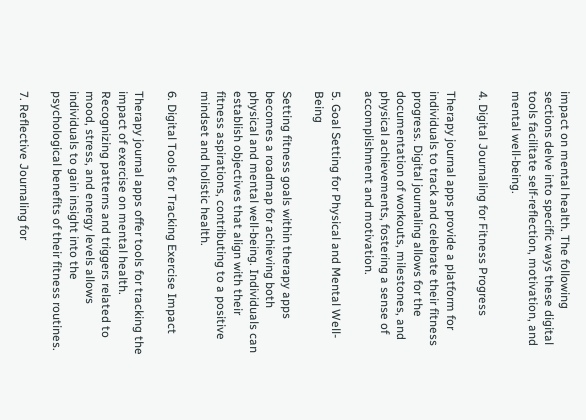impact on mental health. The following sections delve into specific ways these digital tools facilitate self-reflection, motivation, and mental well-being.

4. Digital Journaling for Fitness Progress

Therapy journal apps provide a platform for individuals to track and celebrate their fitness progress. Digital journaling allows for the documentation of workouts, milestones, and physical achievements, fostering a sense of accomplishment and motivation.

5. Goal Setting for Physical and Mental Well-Being

Setting fitness goals within therapy apps becomes a roadmap for achieving both physical and mental well-being. Individuals can establish objectives that align with their fitness aspirations, contributing to a positive mindset and holistic health.

6. Digital Tools for Tracking Exercise Impact

Therapy journal apps offer tools for tracking the impact of exercise on mental health. Recognizing patterns and triggers related to mood, stress, and energy levels allows individuals to gain insight into the psychological benefits of their fitness routines.

7. Reflective Journaling for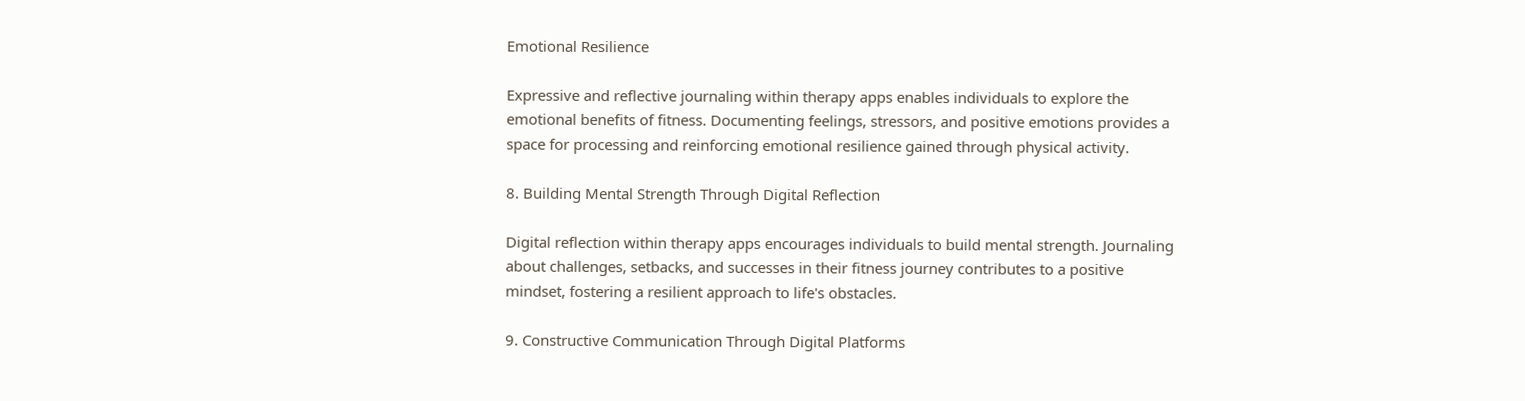Emotional Resilience

Expressive and reflective journaling within therapy apps enables individuals to explore the emotional benefits of fitness. Documenting feelings, stressors, and positive emotions provides a space for processing and reinforcing emotional resilience gained through physical activity.

8. Building Mental Strength Through Digital Reflection

Digital reflection within therapy apps encourages individuals to build mental strength. Journaling about challenges, setbacks, and successes in their fitness journey contributes to a positive mindset, fostering a resilient approach to life's obstacles.

9. Constructive Communication Through Digital Platforms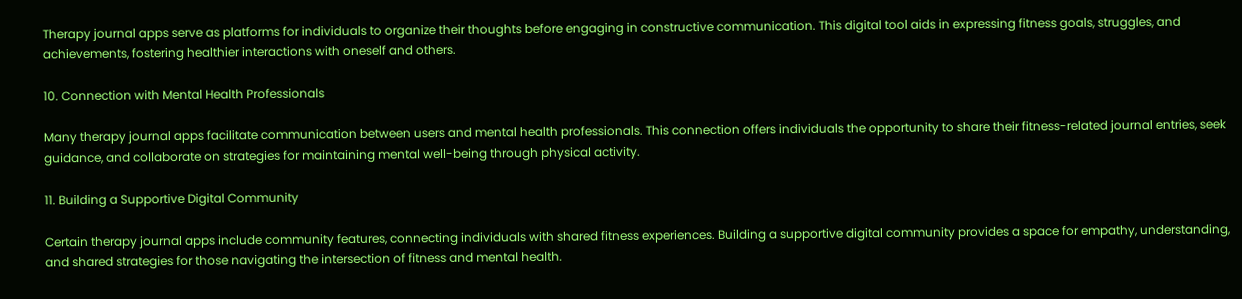Therapy journal apps serve as platforms for individuals to organize their thoughts before engaging in constructive communication. This digital tool aids in expressing fitness goals, struggles, and achievements, fostering healthier interactions with oneself and others.

10. Connection with Mental Health Professionals

Many therapy journal apps facilitate communication between users and mental health professionals. This connection offers individuals the opportunity to share their fitness-related journal entries, seek guidance, and collaborate on strategies for maintaining mental well-being through physical activity.

11. Building a Supportive Digital Community

Certain therapy journal apps include community features, connecting individuals with shared fitness experiences. Building a supportive digital community provides a space for empathy, understanding, and shared strategies for those navigating the intersection of fitness and mental health.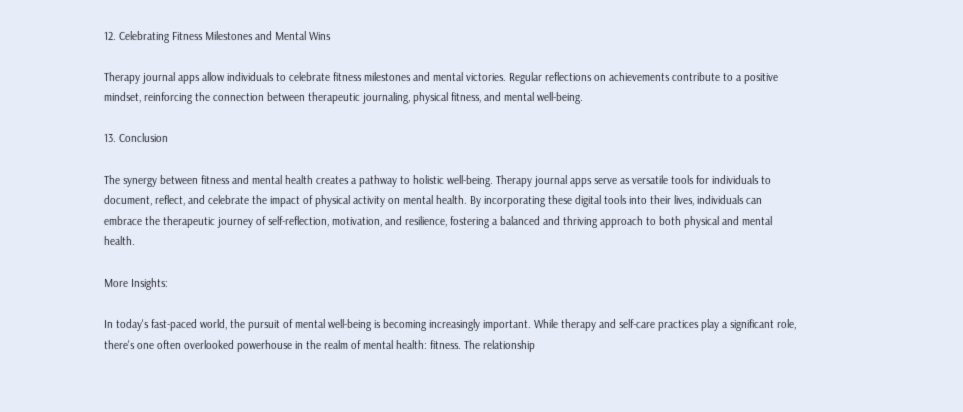12. Celebrating Fitness Milestones and Mental Wins

Therapy journal apps allow individuals to celebrate fitness milestones and mental victories. Regular reflections on achievements contribute to a positive mindset, reinforcing the connection between therapeutic journaling, physical fitness, and mental well-being.

13. Conclusion

The synergy between fitness and mental health creates a pathway to holistic well-being. Therapy journal apps serve as versatile tools for individuals to document, reflect, and celebrate the impact of physical activity on mental health. By incorporating these digital tools into their lives, individuals can embrace the therapeutic journey of self-reflection, motivation, and resilience, fostering a balanced and thriving approach to both physical and mental health.

More Insights:

In today's fast-paced world, the pursuit of mental well-being is becoming increasingly important. While therapy and self-care practices play a significant role, there's one often overlooked powerhouse in the realm of mental health: fitness. The relationship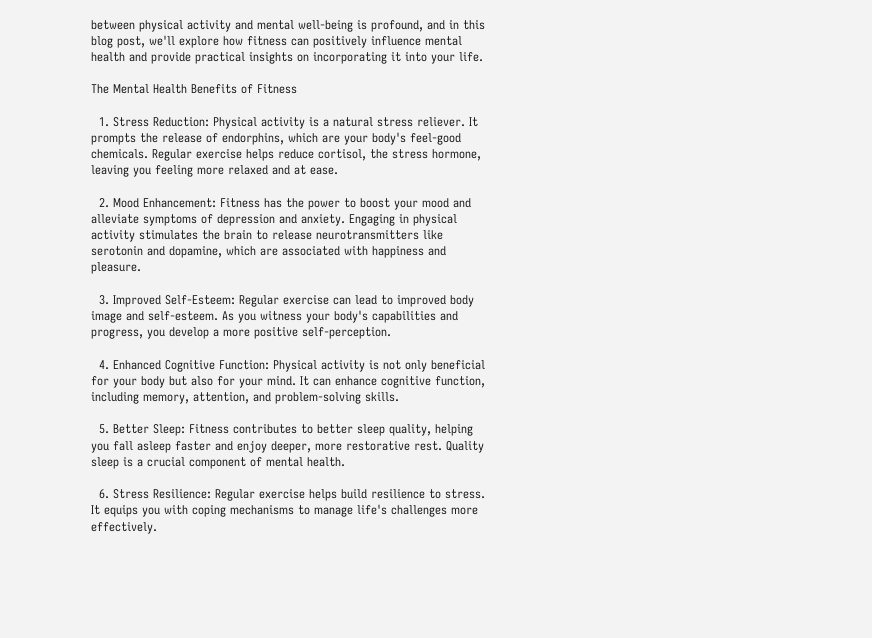between physical activity and mental well-being is profound, and in this blog post, we'll explore how fitness can positively influence mental health and provide practical insights on incorporating it into your life.

The Mental Health Benefits of Fitness

  1. Stress Reduction: Physical activity is a natural stress reliever. It prompts the release of endorphins, which are your body's feel-good chemicals. Regular exercise helps reduce cortisol, the stress hormone, leaving you feeling more relaxed and at ease.

  2. Mood Enhancement: Fitness has the power to boost your mood and alleviate symptoms of depression and anxiety. Engaging in physical activity stimulates the brain to release neurotransmitters like serotonin and dopamine, which are associated with happiness and pleasure.

  3. Improved Self-Esteem: Regular exercise can lead to improved body image and self-esteem. As you witness your body's capabilities and progress, you develop a more positive self-perception.

  4. Enhanced Cognitive Function: Physical activity is not only beneficial for your body but also for your mind. It can enhance cognitive function, including memory, attention, and problem-solving skills.

  5. Better Sleep: Fitness contributes to better sleep quality, helping you fall asleep faster and enjoy deeper, more restorative rest. Quality sleep is a crucial component of mental health.

  6. Stress Resilience: Regular exercise helps build resilience to stress. It equips you with coping mechanisms to manage life's challenges more effectively.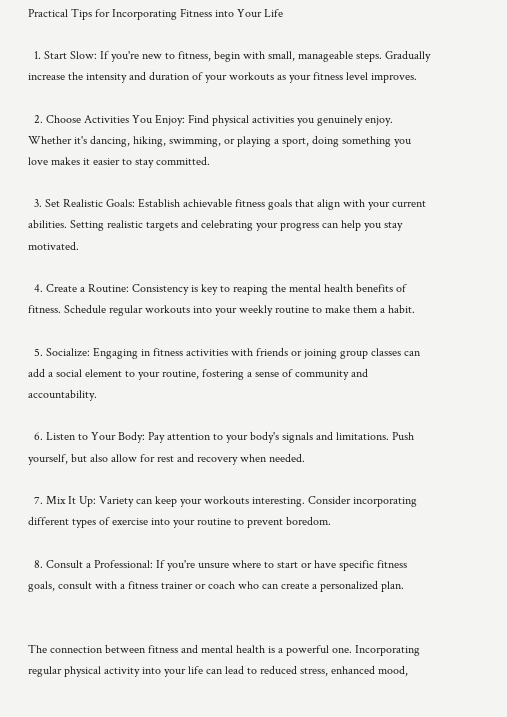Practical Tips for Incorporating Fitness into Your Life

  1. Start Slow: If you're new to fitness, begin with small, manageable steps. Gradually increase the intensity and duration of your workouts as your fitness level improves.

  2. Choose Activities You Enjoy: Find physical activities you genuinely enjoy. Whether it's dancing, hiking, swimming, or playing a sport, doing something you love makes it easier to stay committed.

  3. Set Realistic Goals: Establish achievable fitness goals that align with your current abilities. Setting realistic targets and celebrating your progress can help you stay motivated.

  4. Create a Routine: Consistency is key to reaping the mental health benefits of fitness. Schedule regular workouts into your weekly routine to make them a habit.

  5. Socialize: Engaging in fitness activities with friends or joining group classes can add a social element to your routine, fostering a sense of community and accountability.

  6. Listen to Your Body: Pay attention to your body's signals and limitations. Push yourself, but also allow for rest and recovery when needed.

  7. Mix It Up: Variety can keep your workouts interesting. Consider incorporating different types of exercise into your routine to prevent boredom.

  8. Consult a Professional: If you're unsure where to start or have specific fitness goals, consult with a fitness trainer or coach who can create a personalized plan.


The connection between fitness and mental health is a powerful one. Incorporating regular physical activity into your life can lead to reduced stress, enhanced mood,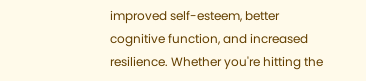improved self-esteem, better cognitive function, and increased resilience. Whether you're hitting the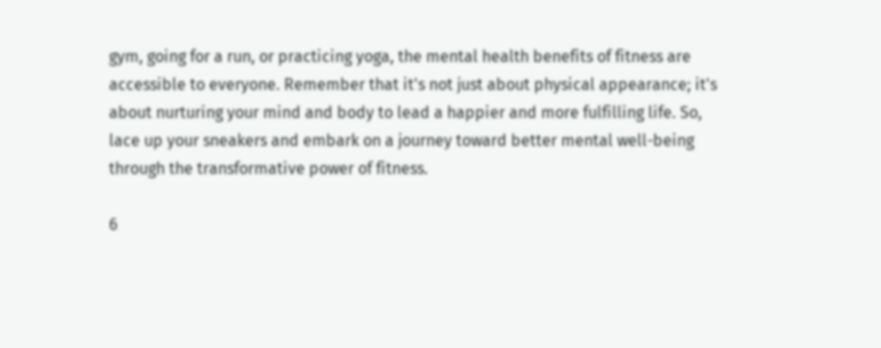gym, going for a run, or practicing yoga, the mental health benefits of fitness are accessible to everyone. Remember that it's not just about physical appearance; it's about nurturing your mind and body to lead a happier and more fulfilling life. So, lace up your sneakers and embark on a journey toward better mental well-being through the transformative power of fitness.

6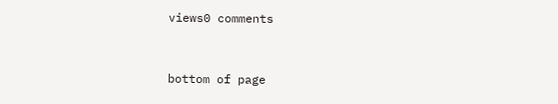views0 comments


bottom of page